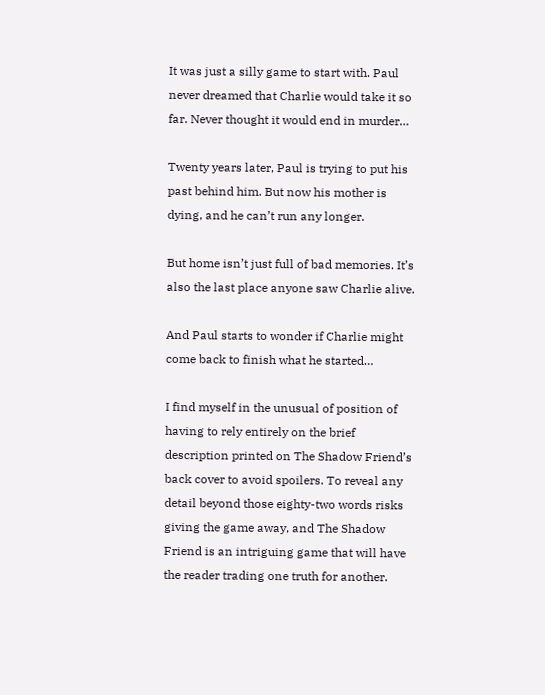It was just a silly game to start with. Paul never dreamed that Charlie would take it so far. Never thought it would end in murder…

Twenty years later, Paul is trying to put his past behind him. But now his mother is dying, and he can’t run any longer.

But home isn’t just full of bad memories. It’s also the last place anyone saw Charlie alive.

And Paul starts to wonder if Charlie might come back to finish what he started…

I find myself in the unusual of position of having to rely entirely on the brief description printed on The Shadow Friend’s back cover to avoid spoilers. To reveal any detail beyond those eighty-two words risks giving the game away, and The Shadow Friend is an intriguing game that will have the reader trading one truth for another.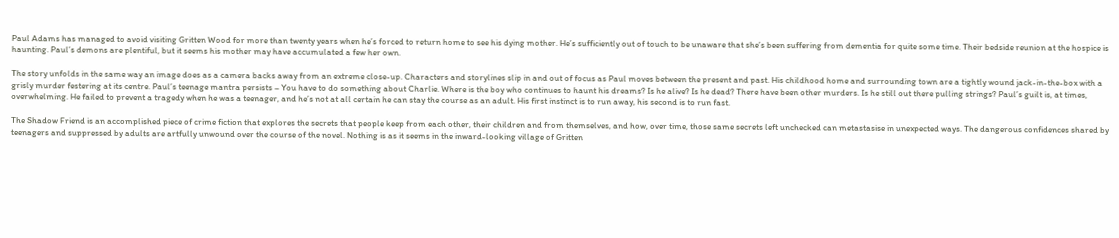Paul Adams has managed to avoid visiting Gritten Wood for more than twenty years when he’s forced to return home to see his dying mother. He’s sufficiently out of touch to be unaware that she’s been suffering from dementia for quite some time. Their bedside reunion at the hospice is haunting. Paul’s demons are plentiful, but it seems his mother may have accumulated a few her own.

The story unfolds in the same way an image does as a camera backs away from an extreme close-up. Characters and storylines slip in and out of focus as Paul moves between the present and past. His childhood home and surrounding town are a tightly wound jack-in-the-box with a grisly murder festering at its centre. Paul’s teenage mantra persists – You have to do something about Charlie. Where is the boy who continues to haunt his dreams? Is he alive? Is he dead? There have been other murders. Is he still out there pulling strings? Paul’s guilt is, at times, overwhelming. He failed to prevent a tragedy when he was a teenager, and he’s not at all certain he can stay the course as an adult. His first instinct is to run away, his second is to run fast.

The Shadow Friend is an accomplished piece of crime fiction that explores the secrets that people keep from each other, their children and from themselves, and how, over time, those same secrets left unchecked can metastasise in unexpected ways. The dangerous confidences shared by teenagers and suppressed by adults are artfully unwound over the course of the novel. Nothing is as it seems in the inward-looking village of Gritten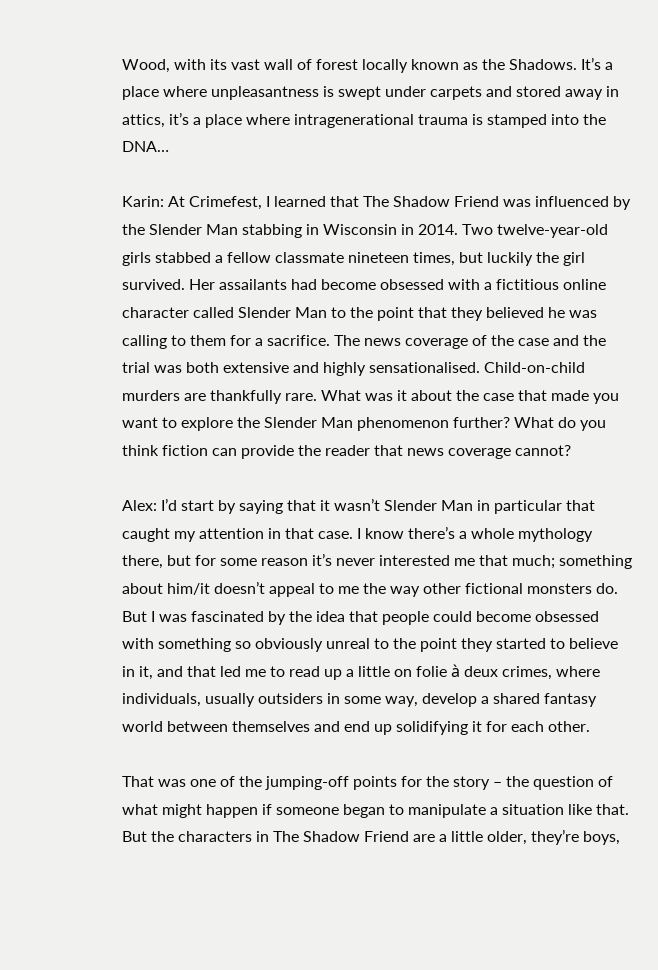Wood, with its vast wall of forest locally known as the Shadows. It’s a place where unpleasantness is swept under carpets and stored away in attics, it’s a place where intragenerational trauma is stamped into the DNA…

Karin: At Crimefest, I learned that The Shadow Friend was influenced by the Slender Man stabbing in Wisconsin in 2014. Two twelve-year-old girls stabbed a fellow classmate nineteen times, but luckily the girl survived. Her assailants had become obsessed with a fictitious online character called Slender Man to the point that they believed he was calling to them for a sacrifice. The news coverage of the case and the trial was both extensive and highly sensationalised. Child-on-child murders are thankfully rare. What was it about the case that made you want to explore the Slender Man phenomenon further? What do you think fiction can provide the reader that news coverage cannot?

Alex: I’d start by saying that it wasn’t Slender Man in particular that caught my attention in that case. I know there’s a whole mythology there, but for some reason it’s never interested me that much; something about him/it doesn’t appeal to me the way other fictional monsters do. But I was fascinated by the idea that people could become obsessed with something so obviously unreal to the point they started to believe in it, and that led me to read up a little on folie à deux crimes, where individuals, usually outsiders in some way, develop a shared fantasy world between themselves and end up solidifying it for each other.

That was one of the jumping-off points for the story – the question of what might happen if someone began to manipulate a situation like that. But the characters in The Shadow Friend are a little older, they’re boys,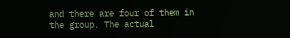and there are four of them in the group. The actual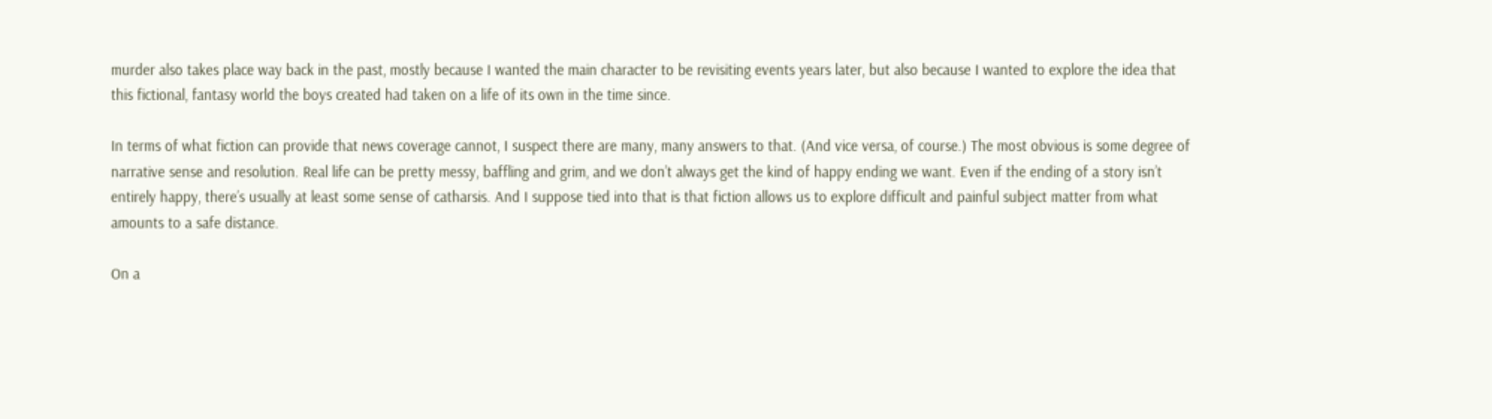murder also takes place way back in the past, mostly because I wanted the main character to be revisiting events years later, but also because I wanted to explore the idea that this fictional, fantasy world the boys created had taken on a life of its own in the time since.

In terms of what fiction can provide that news coverage cannot, I suspect there are many, many answers to that. (And vice versa, of course.) The most obvious is some degree of narrative sense and resolution. Real life can be pretty messy, baffling and grim, and we don’t always get the kind of happy ending we want. Even if the ending of a story isn’t entirely happy, there’s usually at least some sense of catharsis. And I suppose tied into that is that fiction allows us to explore difficult and painful subject matter from what amounts to a safe distance.

On a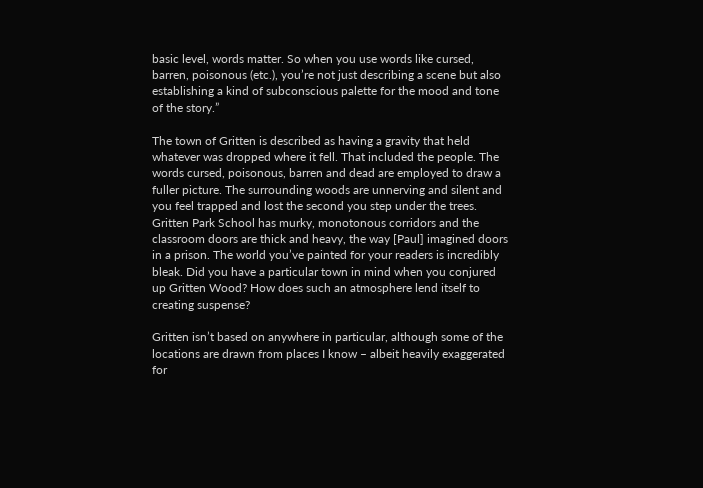basic level, words matter. So when you use words like cursed, barren, poisonous (etc.), you’re not just describing a scene but also establishing a kind of subconscious palette for the mood and tone of the story.”

The town of Gritten is described as having a gravity that held whatever was dropped where it fell. That included the people. The words cursed, poisonous, barren and dead are employed to draw a fuller picture. The surrounding woods are unnerving and silent and you feel trapped and lost the second you step under the trees. Gritten Park School has murky, monotonous corridors and the classroom doors are thick and heavy, the way [Paul] imagined doors in a prison. The world you’ve painted for your readers is incredibly bleak. Did you have a particular town in mind when you conjured up Gritten Wood? How does such an atmosphere lend itself to creating suspense?

Gritten isn’t based on anywhere in particular, although some of the locations are drawn from places I know – albeit heavily exaggerated for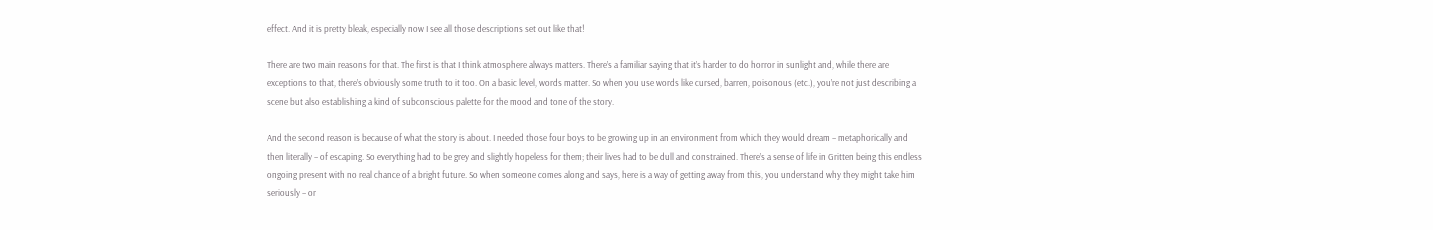effect. And it is pretty bleak, especially now I see all those descriptions set out like that!

There are two main reasons for that. The first is that I think atmosphere always matters. There’s a familiar saying that it’s harder to do horror in sunlight and, while there are exceptions to that, there’s obviously some truth to it too. On a basic level, words matter. So when you use words like cursed, barren, poisonous (etc.), you’re not just describing a scene but also establishing a kind of subconscious palette for the mood and tone of the story.

And the second reason is because of what the story is about. I needed those four boys to be growing up in an environment from which they would dream – metaphorically and then literally – of escaping. So everything had to be grey and slightly hopeless for them; their lives had to be dull and constrained. There’s a sense of life in Gritten being this endless ongoing present with no real chance of a bright future. So when someone comes along and says, here is a way of getting away from this, you understand why they might take him seriously – or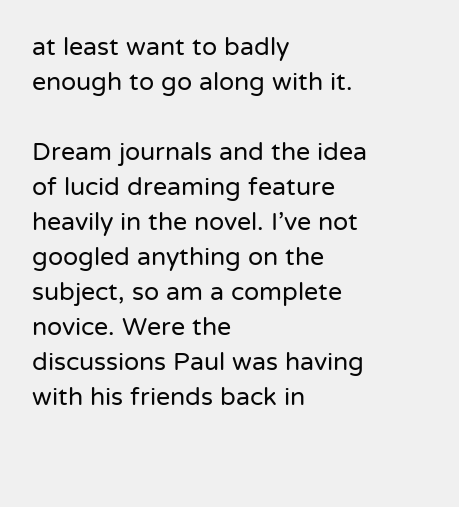at least want to badly enough to go along with it.

Dream journals and the idea of lucid dreaming feature heavily in the novel. I’ve not googled anything on the subject, so am a complete novice. Were the discussions Paul was having with his friends back in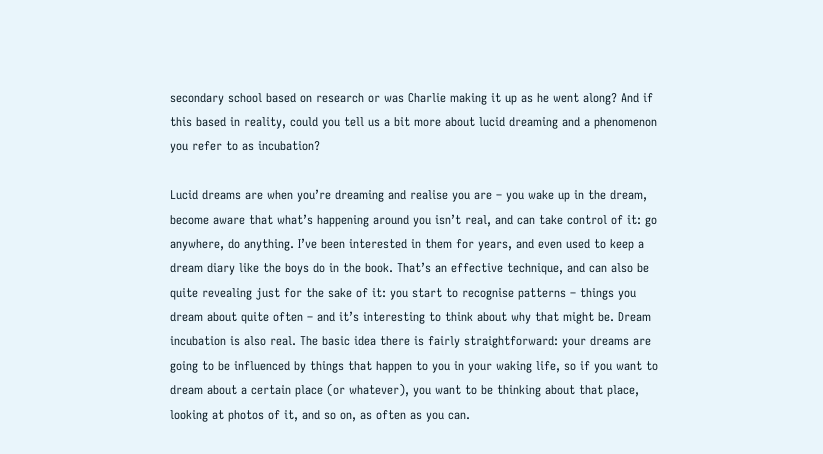secondary school based on research or was Charlie making it up as he went along? And if this based in reality, could you tell us a bit more about lucid dreaming and a phenomenon you refer to as incubation?

Lucid dreams are when you’re dreaming and realise you are – you wake up in the dream, become aware that what’s happening around you isn’t real, and can take control of it: go anywhere, do anything. I’ve been interested in them for years, and even used to keep a dream diary like the boys do in the book. That’s an effective technique, and can also be quite revealing just for the sake of it: you start to recognise patterns – things you dream about quite often – and it’s interesting to think about why that might be. Dream incubation is also real. The basic idea there is fairly straightforward: your dreams are going to be influenced by things that happen to you in your waking life, so if you want to dream about a certain place (or whatever), you want to be thinking about that place, looking at photos of it, and so on, as often as you can.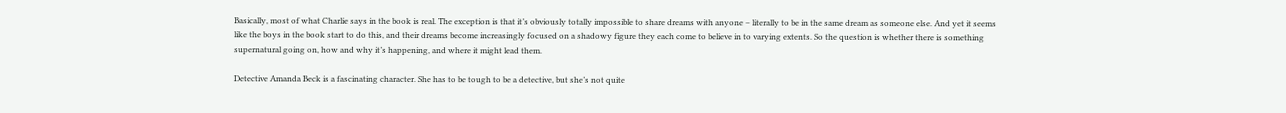Basically, most of what Charlie says in the book is real. The exception is that it’s obviously totally impossible to share dreams with anyone – literally to be in the same dream as someone else. And yet it seems like the boys in the book start to do this, and their dreams become increasingly focused on a shadowy figure they each come to believe in to varying extents. So the question is whether there is something supernatural going on, how and why it’s happening, and where it might lead them.

Detective Amanda Beck is a fascinating character. She has to be tough to be a detective, but she’s not quite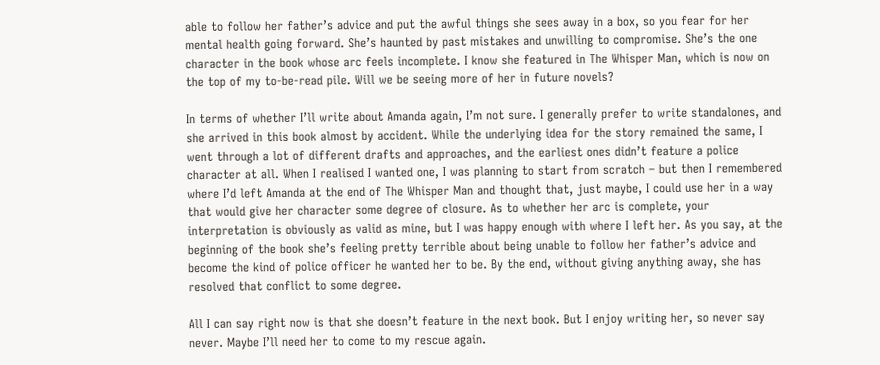able to follow her father’s advice and put the awful things she sees away in a box, so you fear for her mental health going forward. She’s haunted by past mistakes and unwilling to compromise. She’s the one character in the book whose arc feels incomplete. I know she featured in The Whisper Man, which is now on the top of my to-be-read pile. Will we be seeing more of her in future novels?

In terms of whether I’ll write about Amanda again, I’m not sure. I generally prefer to write standalones, and she arrived in this book almost by accident. While the underlying idea for the story remained the same, I went through a lot of different drafts and approaches, and the earliest ones didn’t feature a police character at all. When I realised I wanted one, I was planning to start from scratch – but then I remembered where I’d left Amanda at the end of The Whisper Man and thought that, just maybe, I could use her in a way that would give her character some degree of closure. As to whether her arc is complete, your interpretation is obviously as valid as mine, but I was happy enough with where I left her. As you say, at the beginning of the book she’s feeling pretty terrible about being unable to follow her father’s advice and become the kind of police officer he wanted her to be. By the end, without giving anything away, she has resolved that conflict to some degree.

All I can say right now is that she doesn’t feature in the next book. But I enjoy writing her, so never say never. Maybe I’ll need her to come to my rescue again.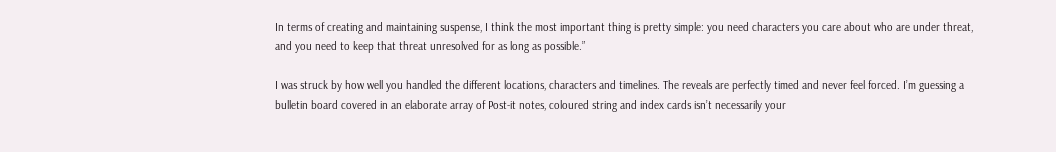In terms of creating and maintaining suspense, I think the most important thing is pretty simple: you need characters you care about who are under threat, and you need to keep that threat unresolved for as long as possible.”

I was struck by how well you handled the different locations, characters and timelines. The reveals are perfectly timed and never feel forced. I’m guessing a bulletin board covered in an elaborate array of Post-it notes, coloured string and index cards isn’t necessarily your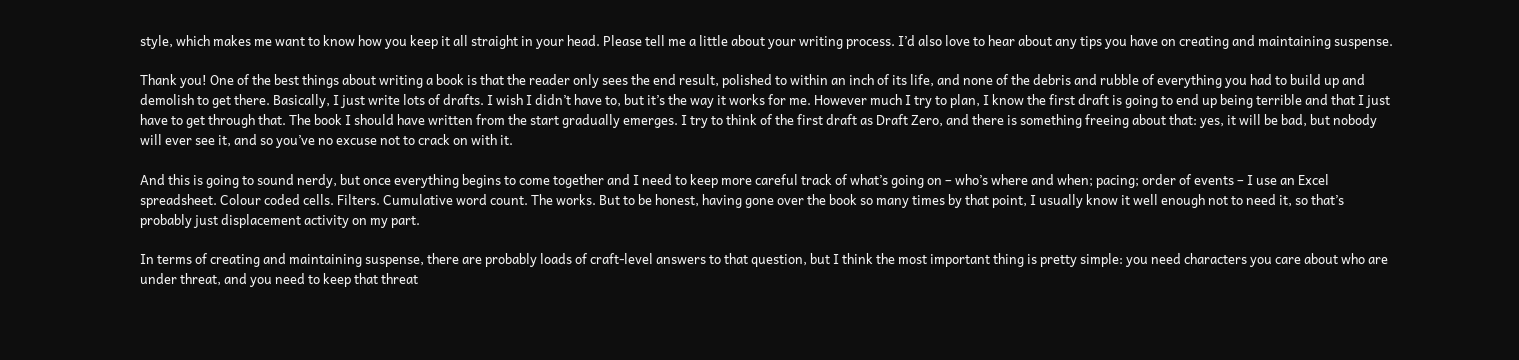style, which makes me want to know how you keep it all straight in your head. Please tell me a little about your writing process. I’d also love to hear about any tips you have on creating and maintaining suspense.

Thank you! One of the best things about writing a book is that the reader only sees the end result, polished to within an inch of its life, and none of the debris and rubble of everything you had to build up and demolish to get there. Basically, I just write lots of drafts. I wish I didn’t have to, but it’s the way it works for me. However much I try to plan, I know the first draft is going to end up being terrible and that I just have to get through that. The book I should have written from the start gradually emerges. I try to think of the first draft as Draft Zero, and there is something freeing about that: yes, it will be bad, but nobody will ever see it, and so you’ve no excuse not to crack on with it.

And this is going to sound nerdy, but once everything begins to come together and I need to keep more careful track of what’s going on – who’s where and when; pacing; order of events – I use an Excel spreadsheet. Colour coded cells. Filters. Cumulative word count. The works. But to be honest, having gone over the book so many times by that point, I usually know it well enough not to need it, so that’s probably just displacement activity on my part.

In terms of creating and maintaining suspense, there are probably loads of craft-level answers to that question, but I think the most important thing is pretty simple: you need characters you care about who are under threat, and you need to keep that threat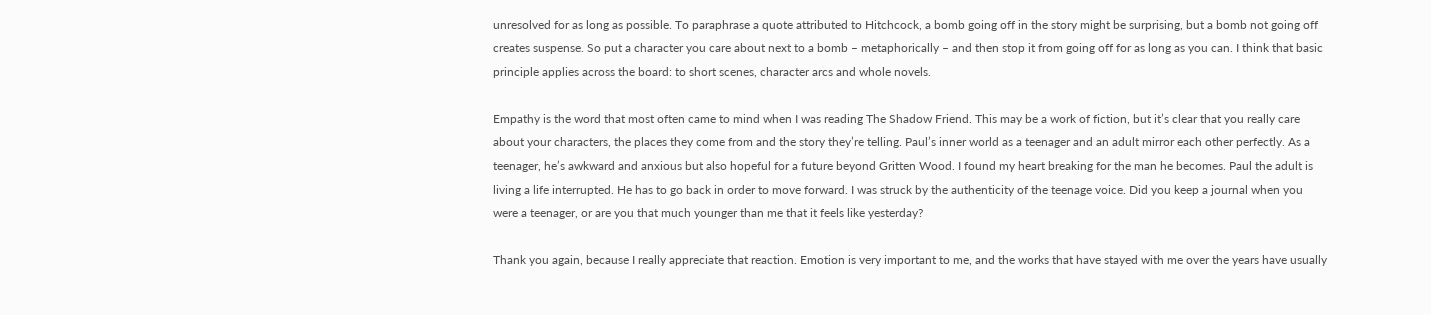unresolved for as long as possible. To paraphrase a quote attributed to Hitchcock, a bomb going off in the story might be surprising, but a bomb not going off creates suspense. So put a character you care about next to a bomb – metaphorically – and then stop it from going off for as long as you can. I think that basic principle applies across the board: to short scenes, character arcs and whole novels.

Empathy is the word that most often came to mind when I was reading The Shadow Friend. This may be a work of fiction, but it’s clear that you really care about your characters, the places they come from and the story they’re telling. Paul’s inner world as a teenager and an adult mirror each other perfectly. As a teenager, he’s awkward and anxious but also hopeful for a future beyond Gritten Wood. I found my heart breaking for the man he becomes. Paul the adult is living a life interrupted. He has to go back in order to move forward. I was struck by the authenticity of the teenage voice. Did you keep a journal when you were a teenager, or are you that much younger than me that it feels like yesterday?

Thank you again, because I really appreciate that reaction. Emotion is very important to me, and the works that have stayed with me over the years have usually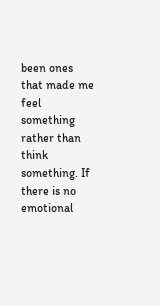been ones that made me feel something rather than think something. If there is no emotional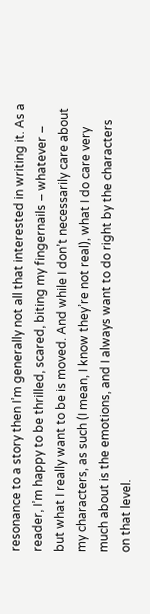resonance to a story then I’m generally not all that interested in writing it. As a reader, I’m happy to be thrilled, scared, biting my fingernails – whatever – but what I really want to be is moved. And while I don’t necessarily care about my characters, as such (I mean, I know they’re not real), what I do care very much about is the emotions, and I always want to do right by the characters on that level.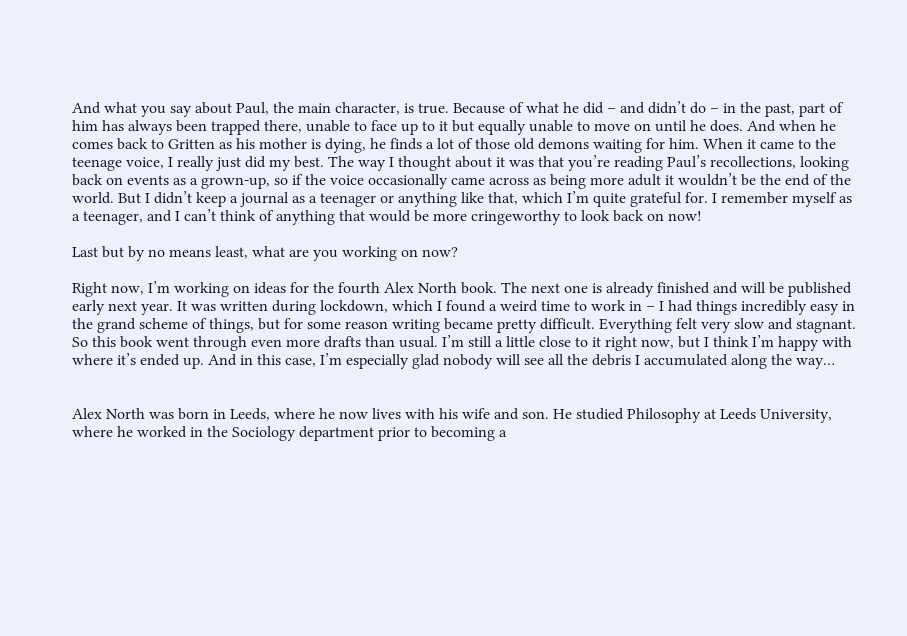And what you say about Paul, the main character, is true. Because of what he did – and didn’t do – in the past, part of him has always been trapped there, unable to face up to it but equally unable to move on until he does. And when he comes back to Gritten as his mother is dying, he finds a lot of those old demons waiting for him. When it came to the teenage voice, I really just did my best. The way I thought about it was that you’re reading Paul’s recollections, looking back on events as a grown-up, so if the voice occasionally came across as being more adult it wouldn’t be the end of the world. But I didn’t keep a journal as a teenager or anything like that, which I’m quite grateful for. I remember myself as a teenager, and I can’t think of anything that would be more cringeworthy to look back on now!

Last but by no means least, what are you working on now?

Right now, I’m working on ideas for the fourth Alex North book. The next one is already finished and will be published early next year. It was written during lockdown, which I found a weird time to work in – I had things incredibly easy in the grand scheme of things, but for some reason writing became pretty difficult. Everything felt very slow and stagnant. So this book went through even more drafts than usual. I’m still a little close to it right now, but I think I’m happy with where it’s ended up. And in this case, I’m especially glad nobody will see all the debris I accumulated along the way…


Alex North was born in Leeds, where he now lives with his wife and son. He studied Philosophy at Leeds University, where he worked in the Sociology department prior to becoming a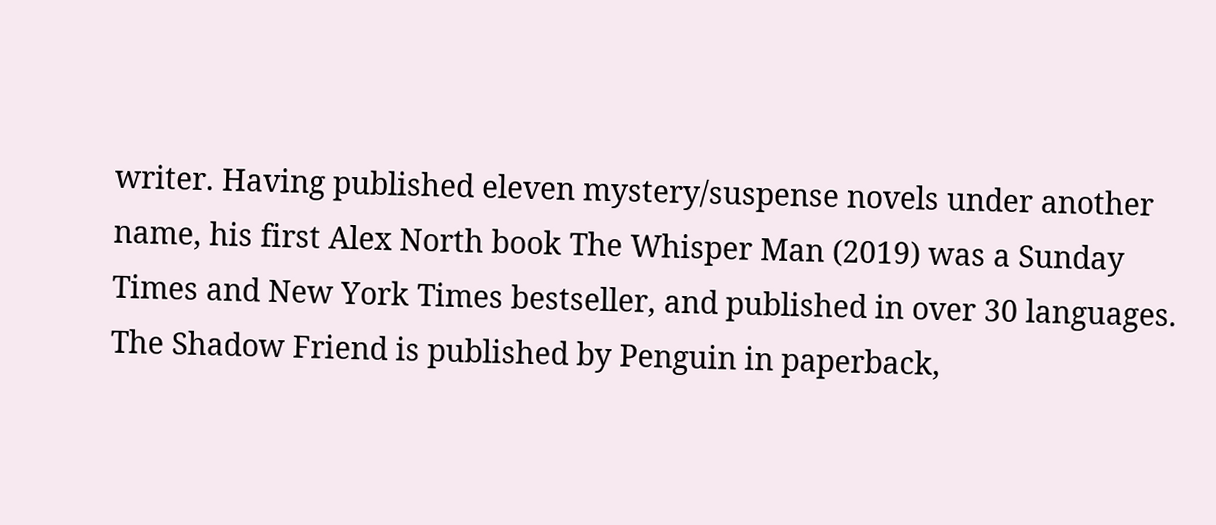writer. Having published eleven mystery/suspense novels under another name, his first Alex North book The Whisper Man (2019) was a Sunday Times and New York Times bestseller, and published in over 30 languages. The Shadow Friend is published by Penguin in paperback,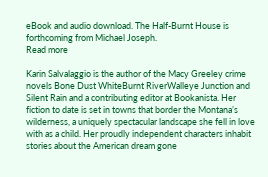eBook and audio download. The Half-Burnt House is forthcoming from Michael Joseph.
Read more

Karin Salvalaggio is the author of the Macy Greeley crime novels Bone Dust WhiteBurnt RiverWalleye Junction and Silent Rain and a contributing editor at Bookanista. Her fiction to date is set in towns that border the Montana’s wilderness, a uniquely spectacular landscape she fell in love with as a child. Her proudly independent characters inhabit stories about the American dream gone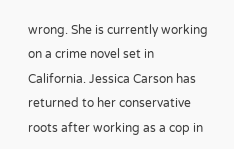wrong. She is currently working on a crime novel set in California. Jessica Carson has returned to her conservative roots after working as a cop in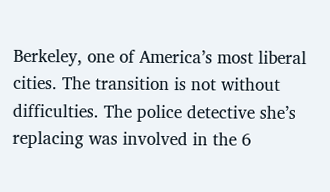Berkeley, one of America’s most liberal cities. The transition is not without difficulties. The police detective she’s replacing was involved in the 6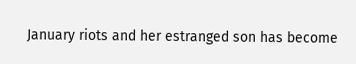January riots and her estranged son has become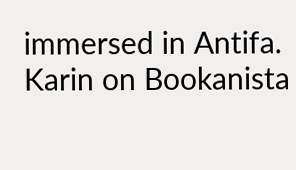immersed in Antifa.
Karin on Bookanista